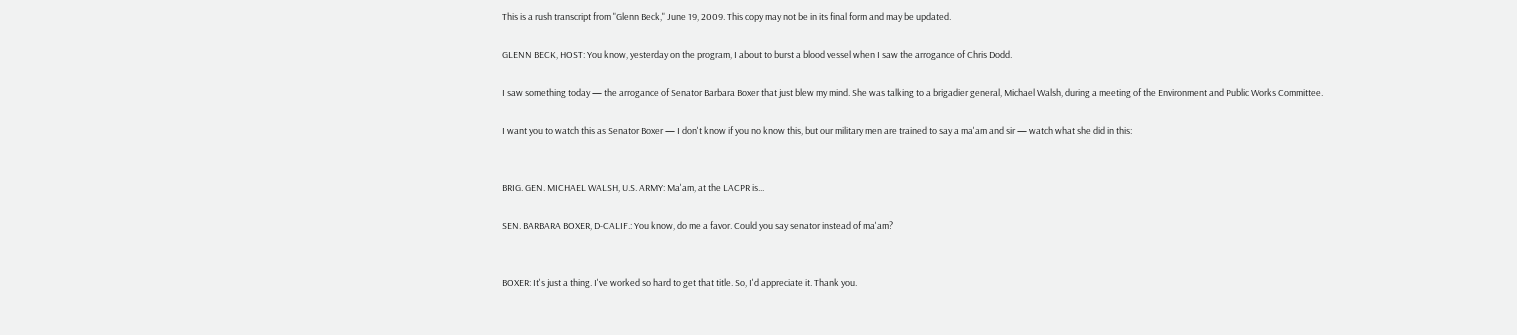This is a rush transcript from "Glenn Beck," June 19, 2009. This copy may not be in its final form and may be updated.

GLENN BECK, HOST: You know, yesterday on the program, I about to burst a blood vessel when I saw the arrogance of Chris Dodd.

I saw something today — the arrogance of Senator Barbara Boxer that just blew my mind. She was talking to a brigadier general, Michael Walsh, during a meeting of the Environment and Public Works Committee.

I want you to watch this as Senator Boxer — I don't know if you no know this, but our military men are trained to say a ma'am and sir — watch what she did in this:


BRIG. GEN. MICHAEL WALSH, U.S. ARMY: Ma'am, at the LACPR is...

SEN. BARBARA BOXER, D-CALIF.: You know, do me a favor. Could you say senator instead of ma'am?


BOXER: It's just a thing. I've worked so hard to get that title. So, I'd appreciate it. Thank you.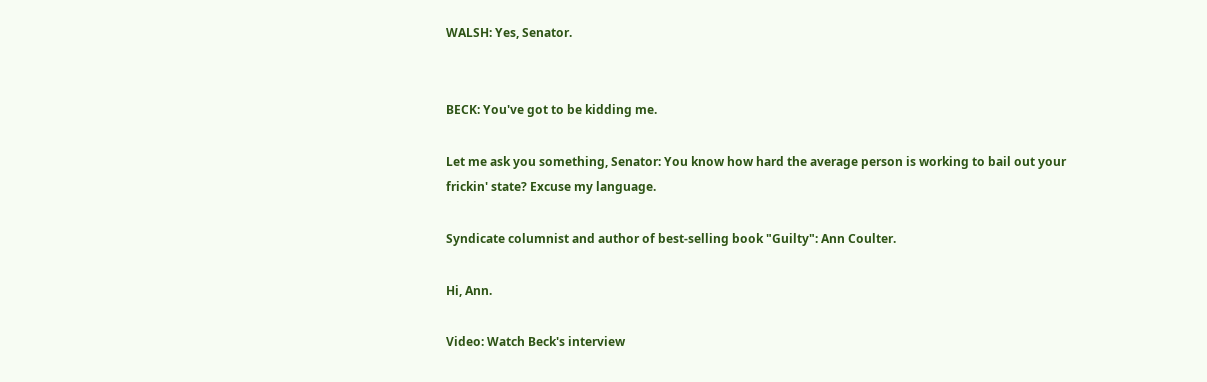WALSH: Yes, Senator.


BECK: You've got to be kidding me.

Let me ask you something, Senator: You know how hard the average person is working to bail out your frickin' state? Excuse my language.

Syndicate columnist and author of best-selling book "Guilty": Ann Coulter.

Hi, Ann.

Video: Watch Beck's interview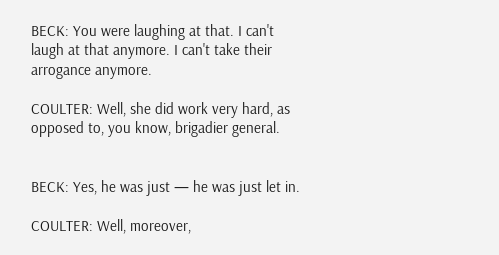BECK: You were laughing at that. I can't laugh at that anymore. I can't take their arrogance anymore.

COULTER: Well, she did work very hard, as opposed to, you know, brigadier general.


BECK: Yes, he was just — he was just let in.

COULTER: Well, moreover,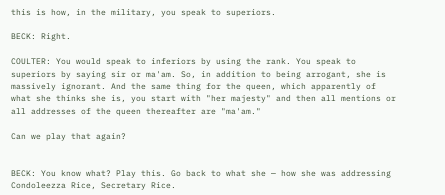this is how, in the military, you speak to superiors.

BECK: Right.

COULTER: You would speak to inferiors by using the rank. You speak to superiors by saying sir or ma'am. So, in addition to being arrogant, she is massively ignorant. And the same thing for the queen, which apparently of what she thinks she is, you start with "her majesty" and then all mentions or all addresses of the queen thereafter are "ma'am."

Can we play that again?


BECK: You know what? Play this. Go back to what she — how she was addressing Condoleezza Rice, Secretary Rice.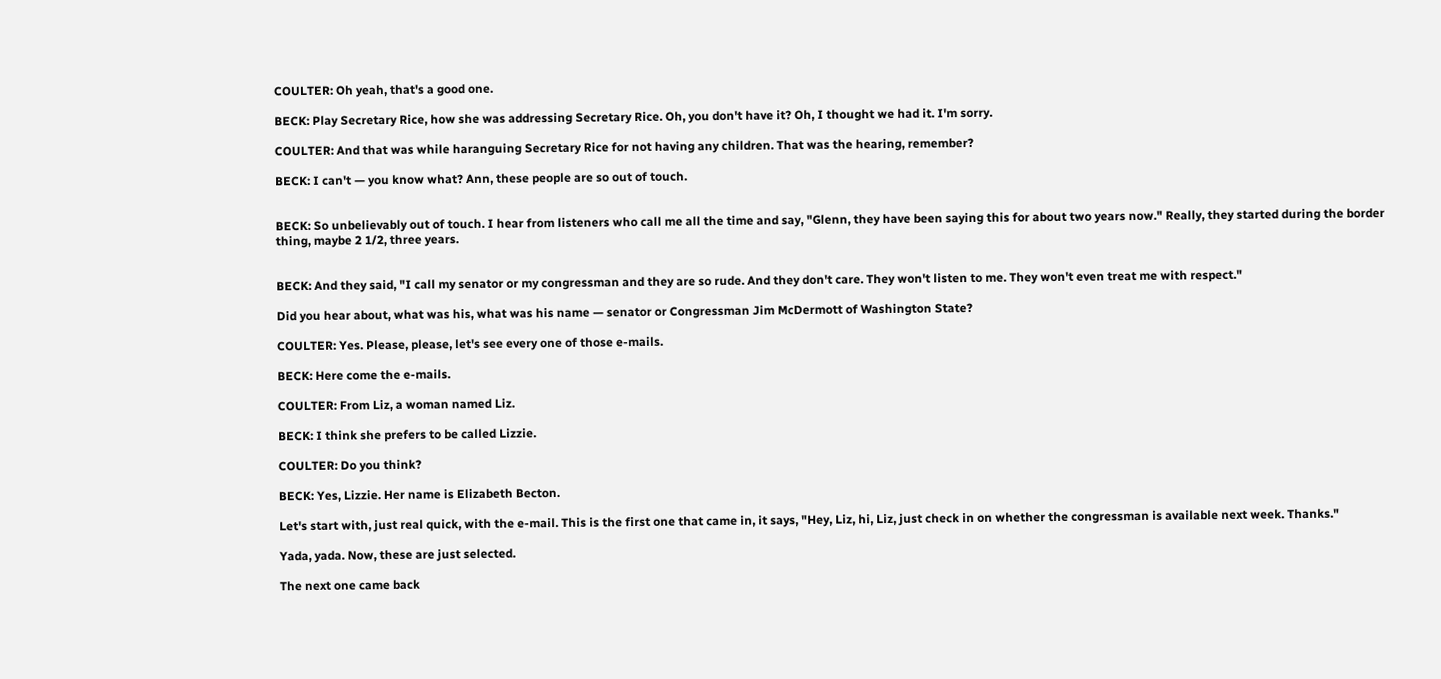COULTER: Oh yeah, that's a good one.

BECK: Play Secretary Rice, how she was addressing Secretary Rice. Oh, you don't have it? Oh, I thought we had it. I'm sorry.

COULTER: And that was while haranguing Secretary Rice for not having any children. That was the hearing, remember?

BECK: I can't — you know what? Ann, these people are so out of touch.


BECK: So unbelievably out of touch. I hear from listeners who call me all the time and say, "Glenn, they have been saying this for about two years now." Really, they started during the border thing, maybe 2 1/2, three years.


BECK: And they said, "I call my senator or my congressman and they are so rude. And they don't care. They won't listen to me. They won't even treat me with respect."

Did you hear about, what was his, what was his name — senator or Congressman Jim McDermott of Washington State?

COULTER: Yes. Please, please, let's see every one of those e-mails.

BECK: Here come the e-mails.

COULTER: From Liz, a woman named Liz.

BECK: I think she prefers to be called Lizzie.

COULTER: Do you think?

BECK: Yes, Lizzie. Her name is Elizabeth Becton.

Let's start with, just real quick, with the e-mail. This is the first one that came in, it says, "Hey, Liz, hi, Liz, just check in on whether the congressman is available next week. Thanks."

Yada, yada. Now, these are just selected.

The next one came back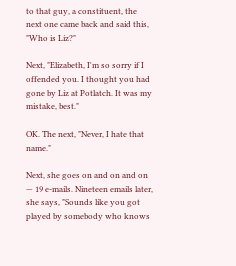to that guy, a constituent, the next one came back and said this, "Who is Liz?"

Next, "Elizabeth, I'm so sorry if I offended you. I thought you had gone by Liz at Potlatch. It was my mistake, best."

OK. The next, "Never, I hate that name."

Next, she goes on and on and on — 19 e-mails. Nineteen emails later, she says, "Sounds like you got played by somebody who knows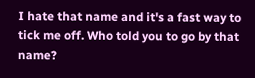I hate that name and it's a fast way to tick me off. Who told you to go by that name?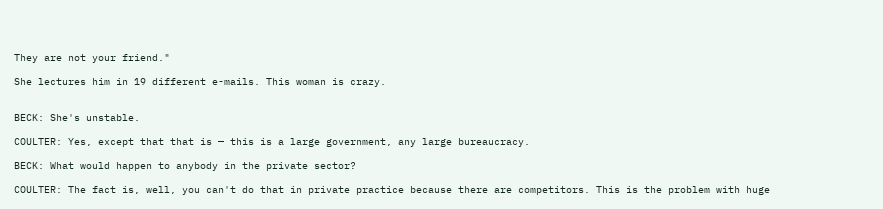They are not your friend."

She lectures him in 19 different e-mails. This woman is crazy.


BECK: She's unstable.

COULTER: Yes, except that that is — this is a large government, any large bureaucracy.

BECK: What would happen to anybody in the private sector?

COULTER: The fact is, well, you can't do that in private practice because there are competitors. This is the problem with huge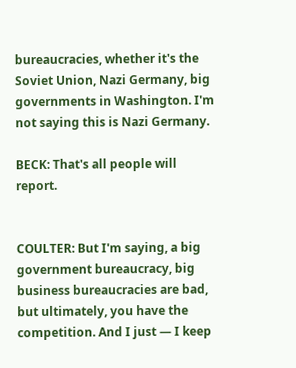bureaucracies, whether it's the Soviet Union, Nazi Germany, big governments in Washington. I'm not saying this is Nazi Germany.

BECK: That's all people will report.


COULTER: But I'm saying, a big government bureaucracy, big business bureaucracies are bad, but ultimately, you have the competition. And I just — I keep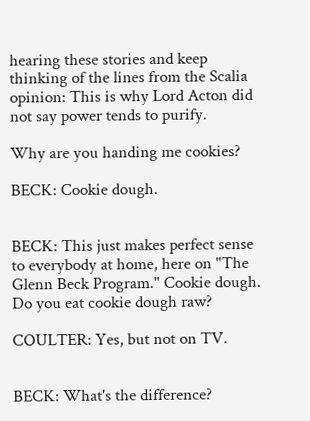hearing these stories and keep thinking of the lines from the Scalia opinion: This is why Lord Acton did not say power tends to purify.

Why are you handing me cookies?

BECK: Cookie dough.


BECK: This just makes perfect sense to everybody at home, here on "The Glenn Beck Program." Cookie dough. Do you eat cookie dough raw?

COULTER: Yes, but not on TV.


BECK: What's the difference?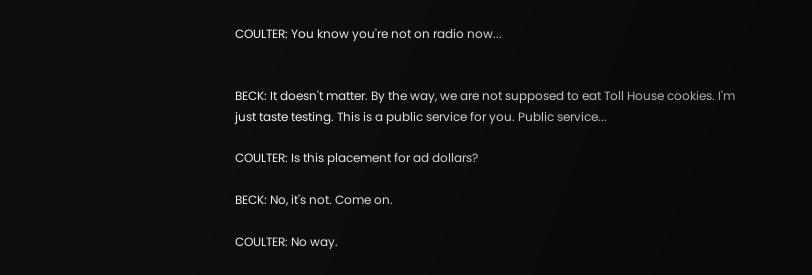COULTER: You know you're not on radio now...


BECK: It doesn't matter. By the way, we are not supposed to eat Toll House cookies. I'm just taste testing. This is a public service for you. Public service...

COULTER: Is this placement for ad dollars?

BECK: No, it's not. Come on.

COULTER: No way.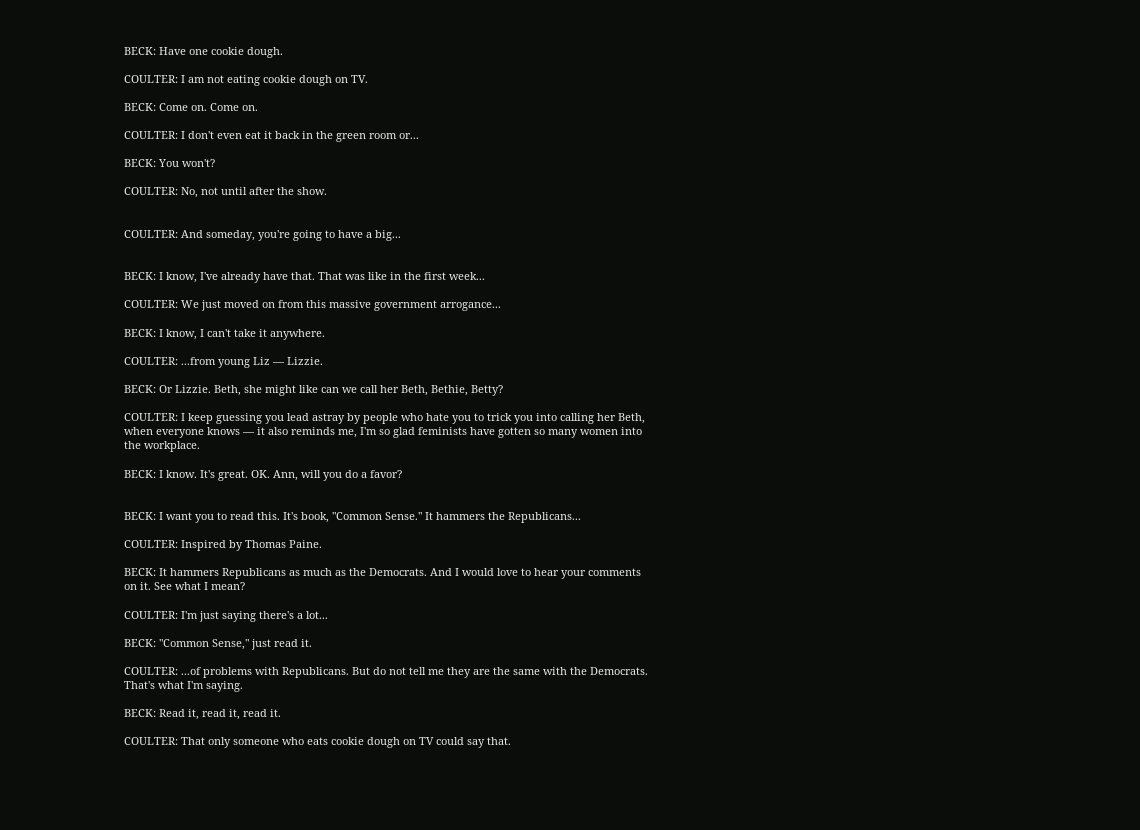BECK: Have one cookie dough.

COULTER: I am not eating cookie dough on TV.

BECK: Come on. Come on.

COULTER: I don't even eat it back in the green room or...

BECK: You won't?

COULTER: No, not until after the show.


COULTER: And someday, you're going to have a big...


BECK: I know, I've already have that. That was like in the first week...

COULTER: We just moved on from this massive government arrogance...

BECK: I know, I can't take it anywhere.

COULTER: ...from young Liz — Lizzie.

BECK: Or Lizzie. Beth, she might like can we call her Beth, Bethie, Betty?

COULTER: I keep guessing you lead astray by people who hate you to trick you into calling her Beth, when everyone knows — it also reminds me, I'm so glad feminists have gotten so many women into the workplace.

BECK: I know. It's great. OK. Ann, will you do a favor?


BECK: I want you to read this. It's book, "Common Sense." It hammers the Republicans...

COULTER: Inspired by Thomas Paine.

BECK: It hammers Republicans as much as the Democrats. And I would love to hear your comments on it. See what I mean?

COULTER: I'm just saying there's a lot...

BECK: "Common Sense," just read it.

COULTER: ...of problems with Republicans. But do not tell me they are the same with the Democrats. That's what I'm saying.

BECK: Read it, read it, read it.

COULTER: That only someone who eats cookie dough on TV could say that.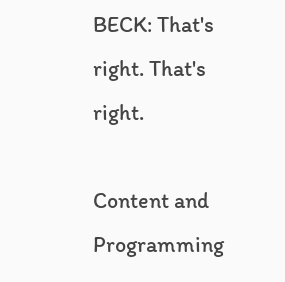BECK: That's right. That's right.

Content and Programming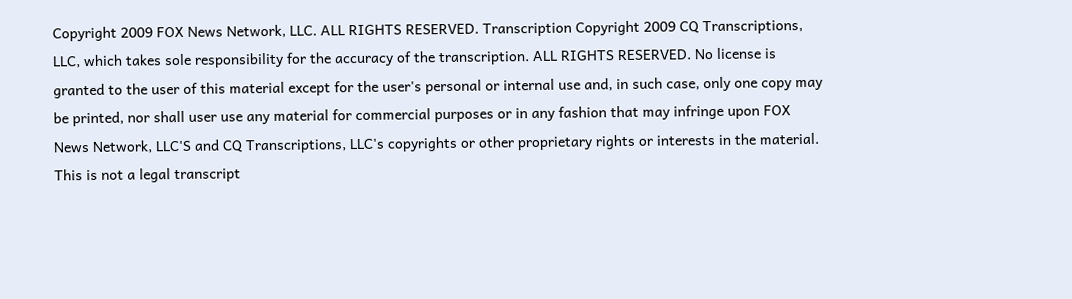Copyright 2009 FOX News Network, LLC. ALL RIGHTS RESERVED. Transcription Copyright 2009 CQ Transcriptions, LLC, which takes sole responsibility for the accuracy of the transcription. ALL RIGHTS RESERVED. No license is granted to the user of this material except for the user's personal or internal use and, in such case, only one copy may be printed, nor shall user use any material for commercial purposes or in any fashion that may infringe upon FOX News Network, LLC'S and CQ Transcriptions, LLC's copyrights or other proprietary rights or interests in the material. This is not a legal transcript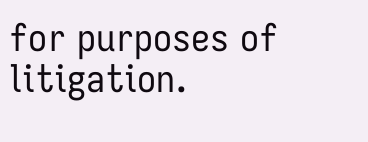for purposes of litigation.